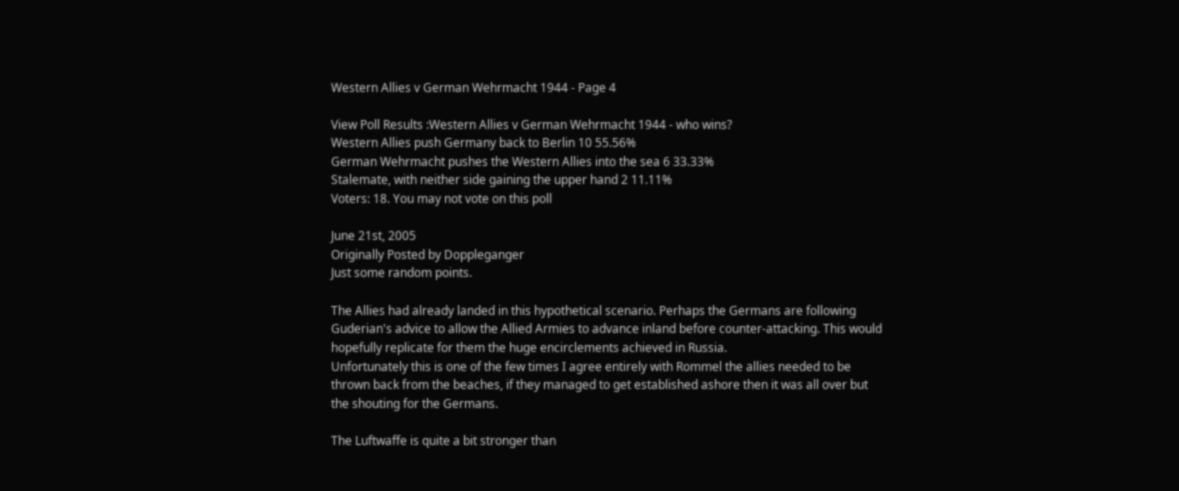Western Allies v German Wehrmacht 1944 - Page 4

View Poll Results :Western Allies v German Wehrmacht 1944 - who wins?
Western Allies push Germany back to Berlin 10 55.56%
German Wehrmacht pushes the Western Allies into the sea 6 33.33%
Stalemate, with neither side gaining the upper hand 2 11.11%
Voters: 18. You may not vote on this poll

June 21st, 2005
Originally Posted by Doppleganger
Just some random points.

The Allies had already landed in this hypothetical scenario. Perhaps the Germans are following Guderian's advice to allow the Allied Armies to advance inland before counter-attacking. This would hopefully replicate for them the huge encirclements achieved in Russia.
Unfortunately this is one of the few times I agree entirely with Rommel the allies needed to be thrown back from the beaches, if they managed to get established ashore then it was all over but the shouting for the Germans.

The Luftwaffe is quite a bit stronger than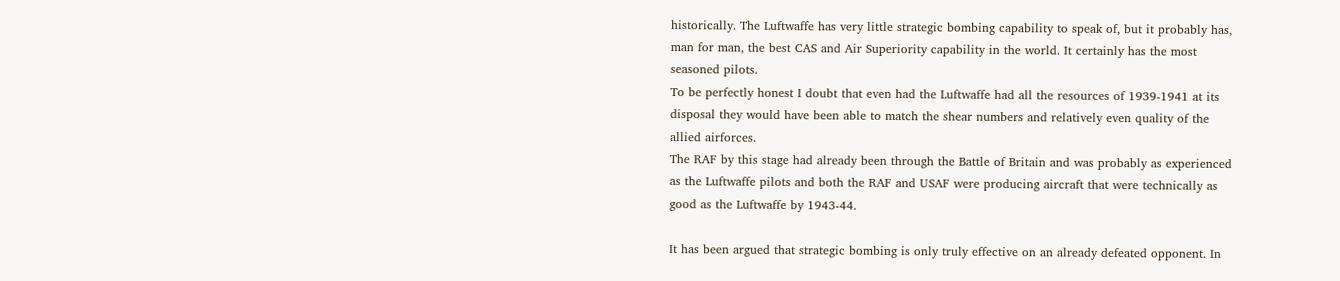historically. The Luftwaffe has very little strategic bombing capability to speak of, but it probably has, man for man, the best CAS and Air Superiority capability in the world. It certainly has the most seasoned pilots.
To be perfectly honest I doubt that even had the Luftwaffe had all the resources of 1939-1941 at its disposal they would have been able to match the shear numbers and relatively even quality of the allied airforces.
The RAF by this stage had already been through the Battle of Britain and was probably as experienced as the Luftwaffe pilots and both the RAF and USAF were producing aircraft that were technically as good as the Luftwaffe by 1943-44.

It has been argued that strategic bombing is only truly effective on an already defeated opponent. In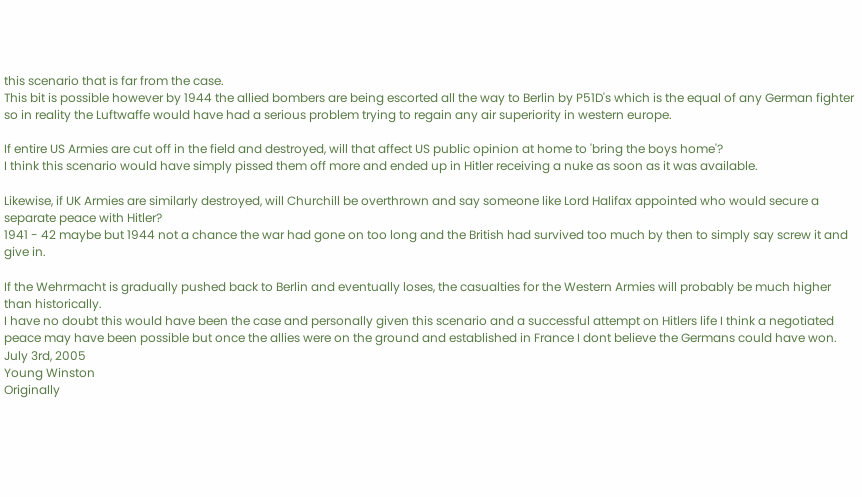this scenario that is far from the case.
This bit is possible however by 1944 the allied bombers are being escorted all the way to Berlin by P51D's which is the equal of any German fighter so in reality the Luftwaffe would have had a serious problem trying to regain any air superiority in western europe.

If entire US Armies are cut off in the field and destroyed, will that affect US public opinion at home to 'bring the boys home'?
I think this scenario would have simply pissed them off more and ended up in Hitler receiving a nuke as soon as it was available.

Likewise, if UK Armies are similarly destroyed, will Churchill be overthrown and say someone like Lord Halifax appointed who would secure a separate peace with Hitler?
1941 - 42 maybe but 1944 not a chance the war had gone on too long and the British had survived too much by then to simply say screw it and give in.

If the Wehrmacht is gradually pushed back to Berlin and eventually loses, the casualties for the Western Armies will probably be much higher than historically.
I have no doubt this would have been the case and personally given this scenario and a successful attempt on Hitlers life I think a negotiated peace may have been possible but once the allies were on the ground and established in France I dont believe the Germans could have won.
July 3rd, 2005
Young Winston
Originally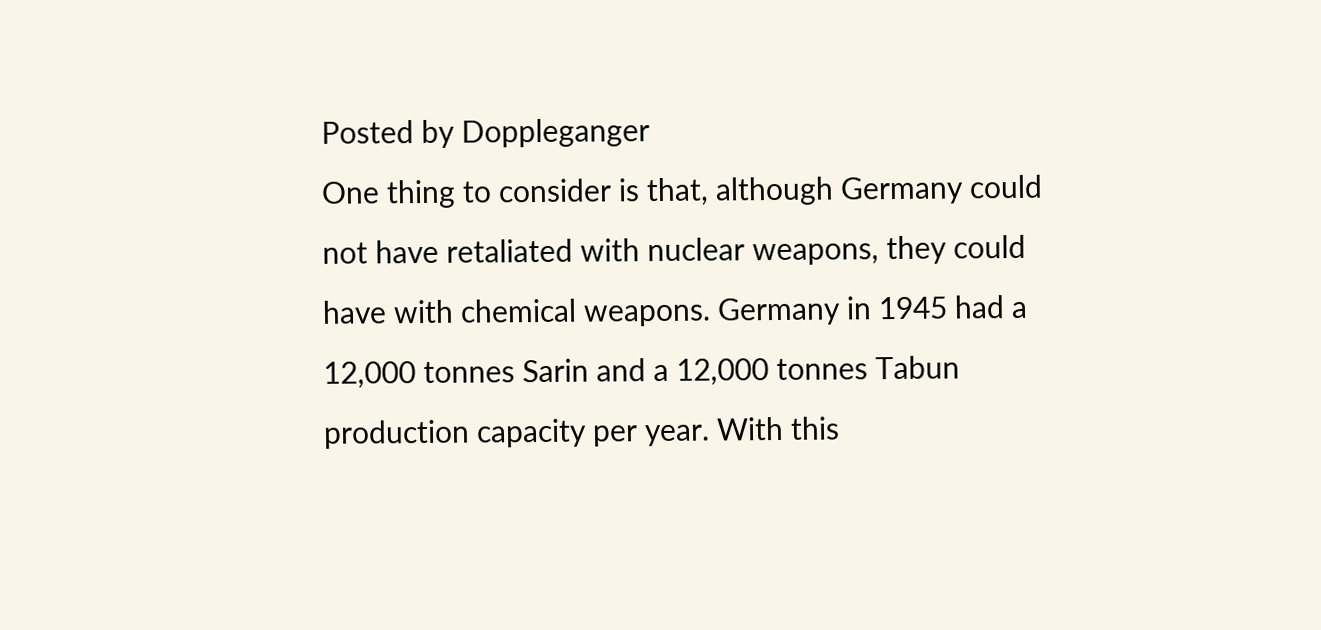Posted by Doppleganger
One thing to consider is that, although Germany could not have retaliated with nuclear weapons, they could have with chemical weapons. Germany in 1945 had a 12,000 tonnes Sarin and a 12,000 tonnes Tabun production capacity per year. With this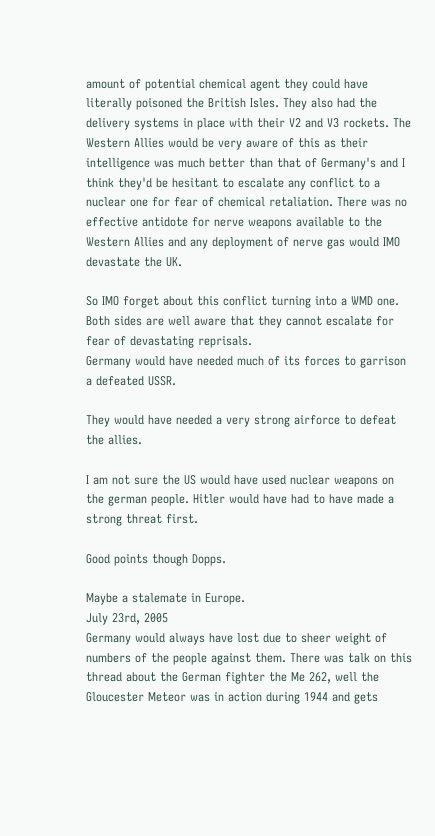amount of potential chemical agent they could have literally poisoned the British Isles. They also had the delivery systems in place with their V2 and V3 rockets. The Western Allies would be very aware of this as their intelligence was much better than that of Germany's and I think they'd be hesitant to escalate any conflict to a nuclear one for fear of chemical retaliation. There was no effective antidote for nerve weapons available to the Western Allies and any deployment of nerve gas would IMO devastate the UK.

So IMO forget about this conflict turning into a WMD one. Both sides are well aware that they cannot escalate for fear of devastating reprisals.
Germany would have needed much of its forces to garrison a defeated USSR.

They would have needed a very strong airforce to defeat the allies.

I am not sure the US would have used nuclear weapons on the german people. Hitler would have had to have made a strong threat first.

Good points though Dopps.

Maybe a stalemate in Europe.
July 23rd, 2005
Germany would always have lost due to sheer weight of numbers of the people against them. There was talk on this thread about the German fighter the Me 262, well the Gloucester Meteor was in action during 1944 and gets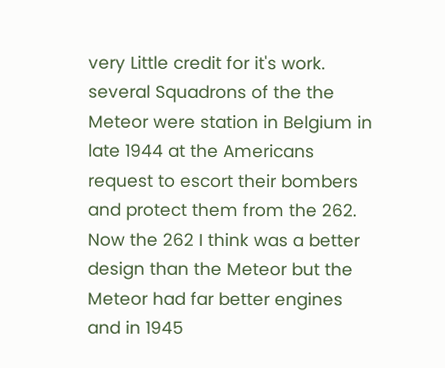very Little credit for it's work. several Squadrons of the the Meteor were station in Belgium in late 1944 at the Americans request to escort their bombers and protect them from the 262. Now the 262 I think was a better design than the Meteor but the Meteor had far better engines and in 1945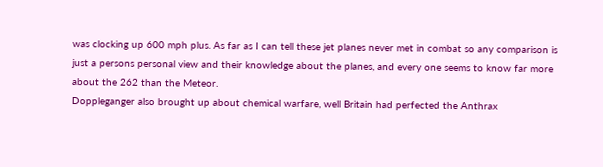was clocking up 600 mph plus. As far as I can tell these jet planes never met in combat so any comparison is just a persons personal view and their knowledge about the planes, and every one seems to know far more about the 262 than the Meteor.
Doppleganger also brought up about chemical warfare, well Britain had perfected the Anthrax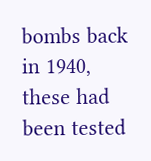bombs back in 1940, these had been tested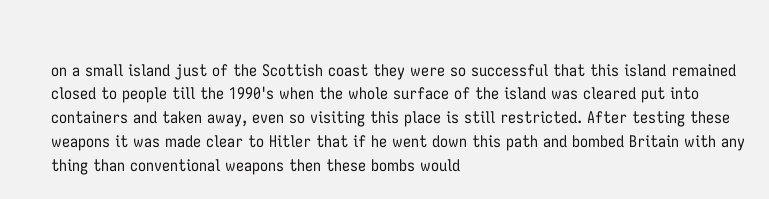on a small island just of the Scottish coast they were so successful that this island remained closed to people till the 1990's when the whole surface of the island was cleared put into containers and taken away, even so visiting this place is still restricted. After testing these weapons it was made clear to Hitler that if he went down this path and bombed Britain with any thing than conventional weapons then these bombs would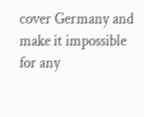cover Germany and make it impossible for any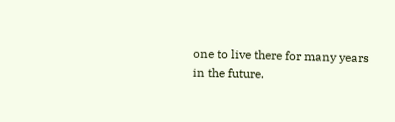one to live there for many years in the future.